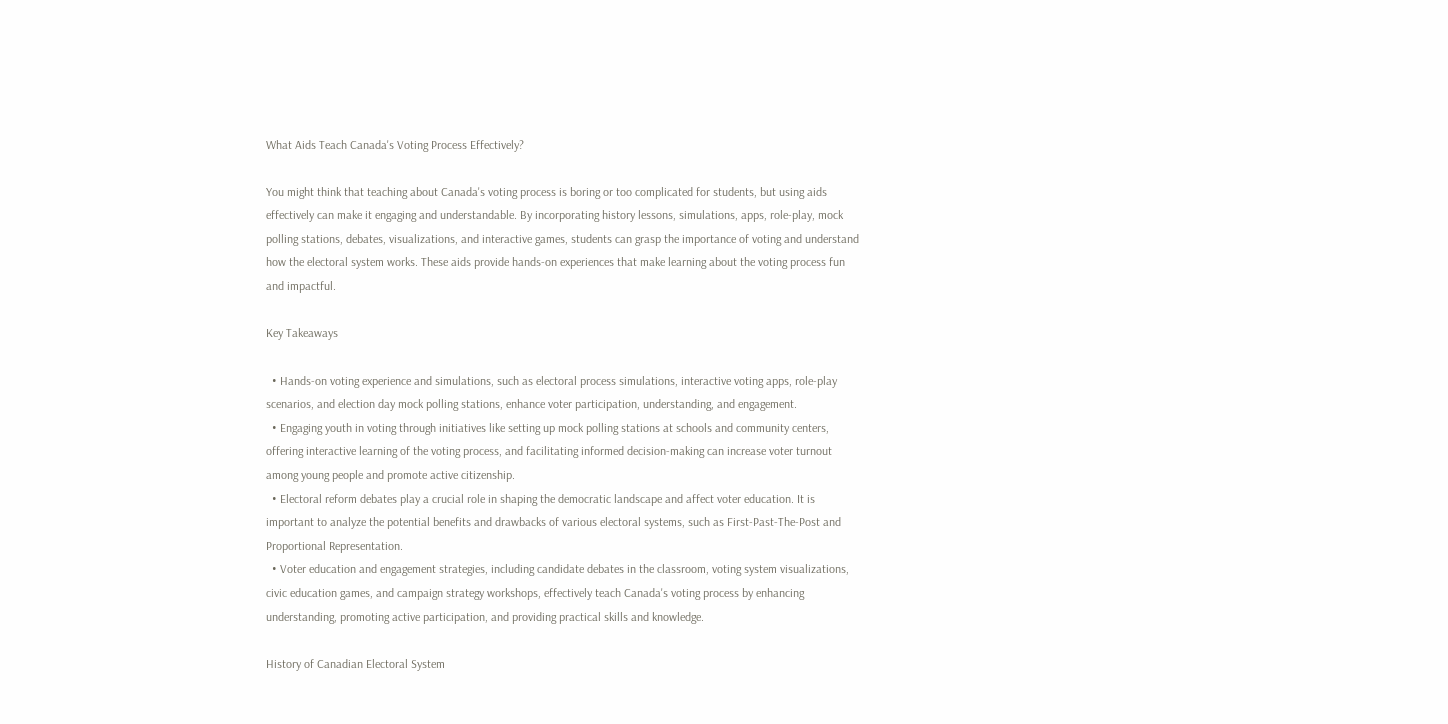What Aids Teach Canada's Voting Process Effectively?

You might think that teaching about Canada's voting process is boring or too complicated for students, but using aids effectively can make it engaging and understandable. By incorporating history lessons, simulations, apps, role-play, mock polling stations, debates, visualizations, and interactive games, students can grasp the importance of voting and understand how the electoral system works. These aids provide hands-on experiences that make learning about the voting process fun and impactful.

Key Takeaways

  • Hands-on voting experience and simulations, such as electoral process simulations, interactive voting apps, role-play scenarios, and election day mock polling stations, enhance voter participation, understanding, and engagement.
  • Engaging youth in voting through initiatives like setting up mock polling stations at schools and community centers, offering interactive learning of the voting process, and facilitating informed decision-making can increase voter turnout among young people and promote active citizenship.
  • Electoral reform debates play a crucial role in shaping the democratic landscape and affect voter education. It is important to analyze the potential benefits and drawbacks of various electoral systems, such as First-Past-The-Post and Proportional Representation.
  • Voter education and engagement strategies, including candidate debates in the classroom, voting system visualizations, civic education games, and campaign strategy workshops, effectively teach Canada's voting process by enhancing understanding, promoting active participation, and providing practical skills and knowledge.

History of Canadian Electoral System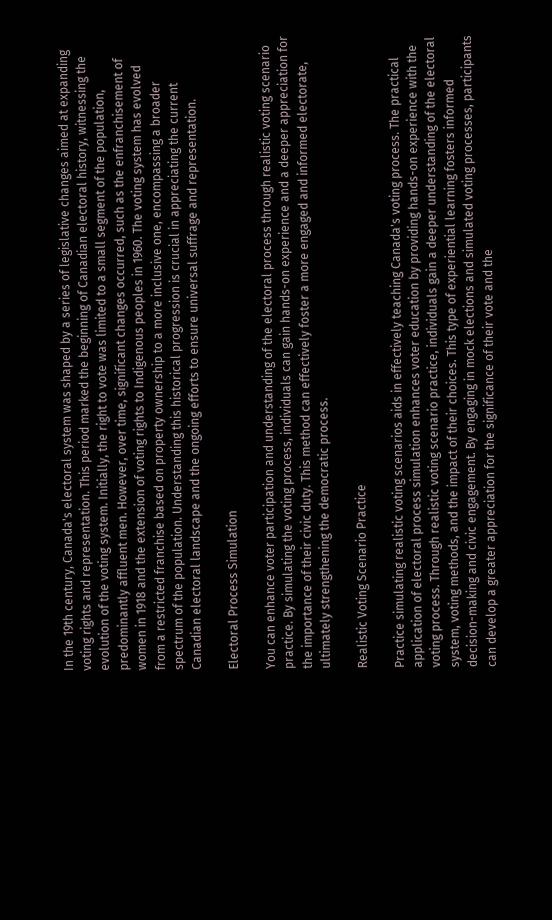In the 19th century, Canada's electoral system was shaped by a series of legislative changes aimed at expanding voting rights and representation. This period marked the beginning of Canadian electoral history, witnessing the evolution of the voting system. Initially, the right to vote was limited to a small segment of the population, predominantly affluent men. However, over time, significant changes occurred, such as the enfranchisement of women in 1918 and the extension of voting rights to Indigenous peoples in 1960. The voting system has evolved from a restricted franchise based on property ownership to a more inclusive one, encompassing a broader spectrum of the population. Understanding this historical progression is crucial in appreciating the current Canadian electoral landscape and the ongoing efforts to ensure universal suffrage and representation.

Electoral Process Simulation

You can enhance voter participation and understanding of the electoral process through realistic voting scenario practice. By simulating the voting process, individuals can gain hands-on experience and a deeper appreciation for the importance of their civic duty. This method can effectively foster a more engaged and informed electorate, ultimately strengthening the democratic process.

Realistic Voting Scenario Practice

Practice simulating realistic voting scenarios aids in effectively teaching Canada's voting process. The practical application of electoral process simulation enhances voter education by providing hands-on experience with the voting process. Through realistic voting scenario practice, individuals gain a deeper understanding of the electoral system, voting methods, and the impact of their choices. This type of experiential learning fosters informed decision-making and civic engagement. By engaging in mock elections and simulated voting processes, participants can develop a greater appreciation for the significance of their vote and the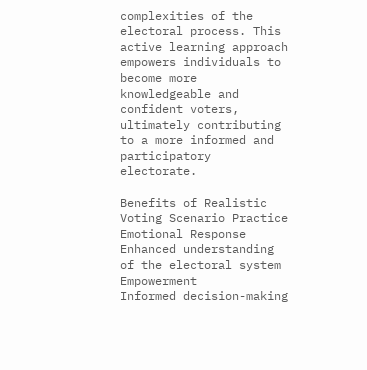complexities of the electoral process. This active learning approach empowers individuals to become more knowledgeable and confident voters, ultimately contributing to a more informed and participatory electorate.

Benefits of Realistic Voting Scenario Practice Emotional Response
Enhanced understanding of the electoral system Empowerment
Informed decision-making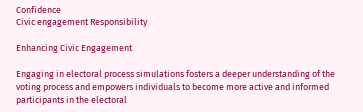Confidence
Civic engagement Responsibility

Enhancing Civic Engagement

Engaging in electoral process simulations fosters a deeper understanding of the voting process and empowers individuals to become more active and informed participants in the electoral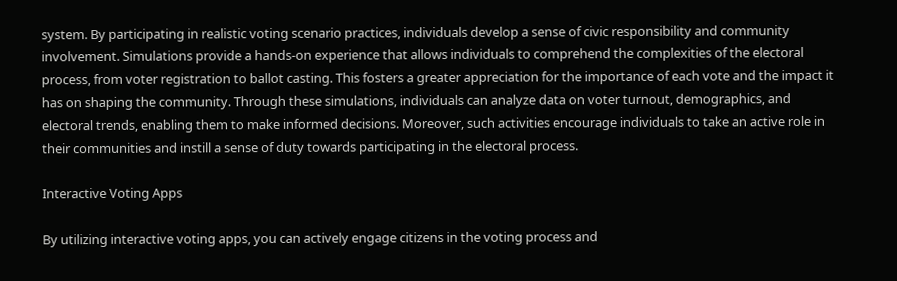system. By participating in realistic voting scenario practices, individuals develop a sense of civic responsibility and community involvement. Simulations provide a hands-on experience that allows individuals to comprehend the complexities of the electoral process, from voter registration to ballot casting. This fosters a greater appreciation for the importance of each vote and the impact it has on shaping the community. Through these simulations, individuals can analyze data on voter turnout, demographics, and electoral trends, enabling them to make informed decisions. Moreover, such activities encourage individuals to take an active role in their communities and instill a sense of duty towards participating in the electoral process.

Interactive Voting Apps

By utilizing interactive voting apps, you can actively engage citizens in the voting process and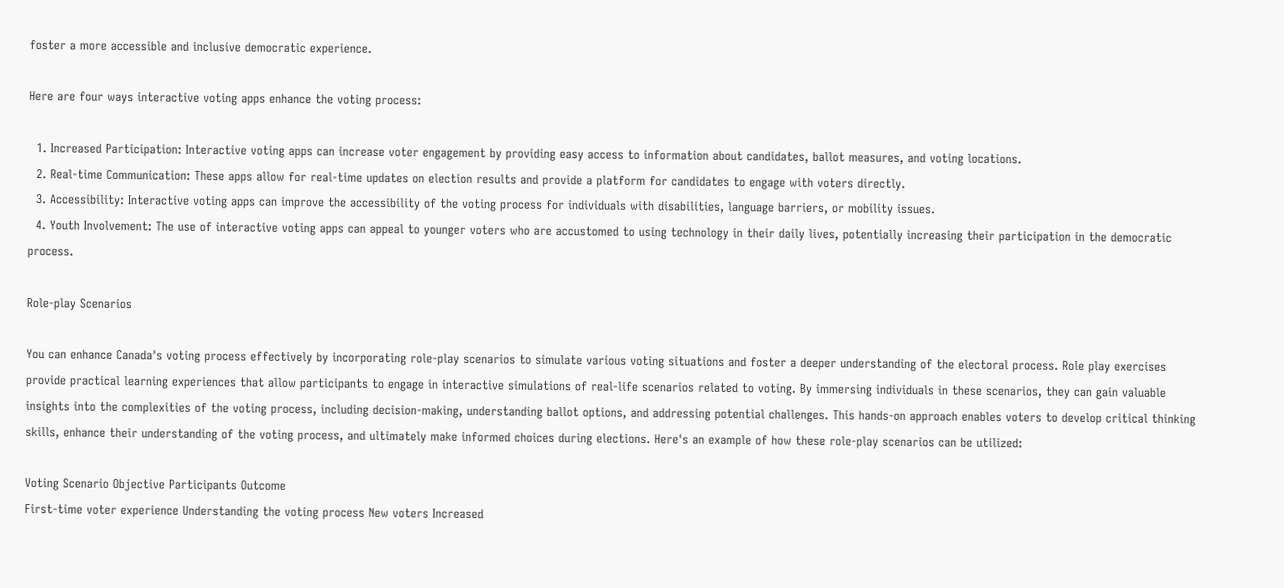foster a more accessible and inclusive democratic experience.

Here are four ways interactive voting apps enhance the voting process:

  1. Increased Participation: Interactive voting apps can increase voter engagement by providing easy access to information about candidates, ballot measures, and voting locations.
  2. Real-time Communication: These apps allow for real-time updates on election results and provide a platform for candidates to engage with voters directly.
  3. Accessibility: Interactive voting apps can improve the accessibility of the voting process for individuals with disabilities, language barriers, or mobility issues.
  4. Youth Involvement: The use of interactive voting apps can appeal to younger voters who are accustomed to using technology in their daily lives, potentially increasing their participation in the democratic process.

Role-play Scenarios

You can enhance Canada's voting process effectively by incorporating role-play scenarios to simulate various voting situations and foster a deeper understanding of the electoral process. Role play exercises provide practical learning experiences that allow participants to engage in interactive simulations of real-life scenarios related to voting. By immersing individuals in these scenarios, they can gain valuable insights into the complexities of the voting process, including decision-making, understanding ballot options, and addressing potential challenges. This hands-on approach enables voters to develop critical thinking skills, enhance their understanding of the voting process, and ultimately make informed choices during elections. Here's an example of how these role-play scenarios can be utilized:

Voting Scenario Objective Participants Outcome
First-time voter experience Understanding the voting process New voters Increased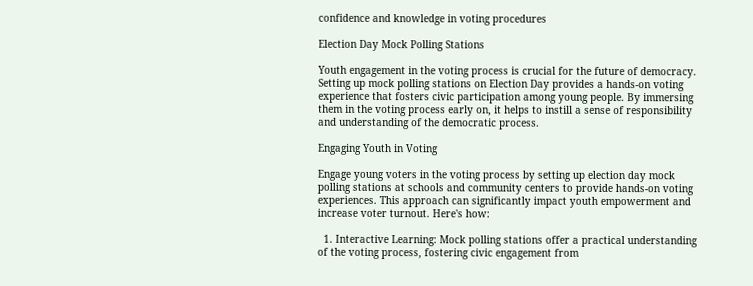confidence and knowledge in voting procedures

Election Day Mock Polling Stations

Youth engagement in the voting process is crucial for the future of democracy. Setting up mock polling stations on Election Day provides a hands-on voting experience that fosters civic participation among young people. By immersing them in the voting process early on, it helps to instill a sense of responsibility and understanding of the democratic process.

Engaging Youth in Voting

Engage young voters in the voting process by setting up election day mock polling stations at schools and community centers to provide hands-on voting experiences. This approach can significantly impact youth empowerment and increase voter turnout. Here's how:

  1. Interactive Learning: Mock polling stations offer a practical understanding of the voting process, fostering civic engagement from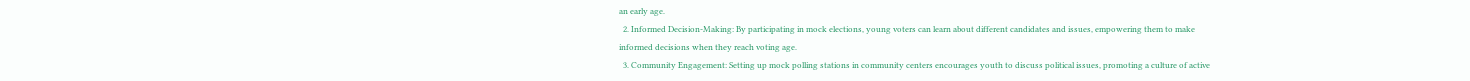an early age.
  2. Informed Decision-Making: By participating in mock elections, young voters can learn about different candidates and issues, empowering them to make informed decisions when they reach voting age.
  3. Community Engagement: Setting up mock polling stations in community centers encourages youth to discuss political issues, promoting a culture of active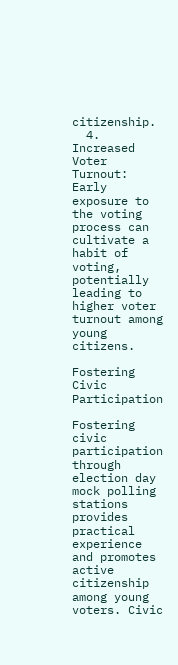citizenship.
  4. Increased Voter Turnout: Early exposure to the voting process can cultivate a habit of voting, potentially leading to higher voter turnout among young citizens.

Fostering Civic Participation

Fostering civic participation through election day mock polling stations provides practical experience and promotes active citizenship among young voters. Civic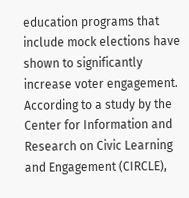education programs that include mock elections have shown to significantly increase voter engagement. According to a study by the Center for Information and Research on Civic Learning and Engagement (CIRCLE),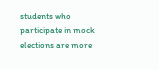students who participate in mock elections are more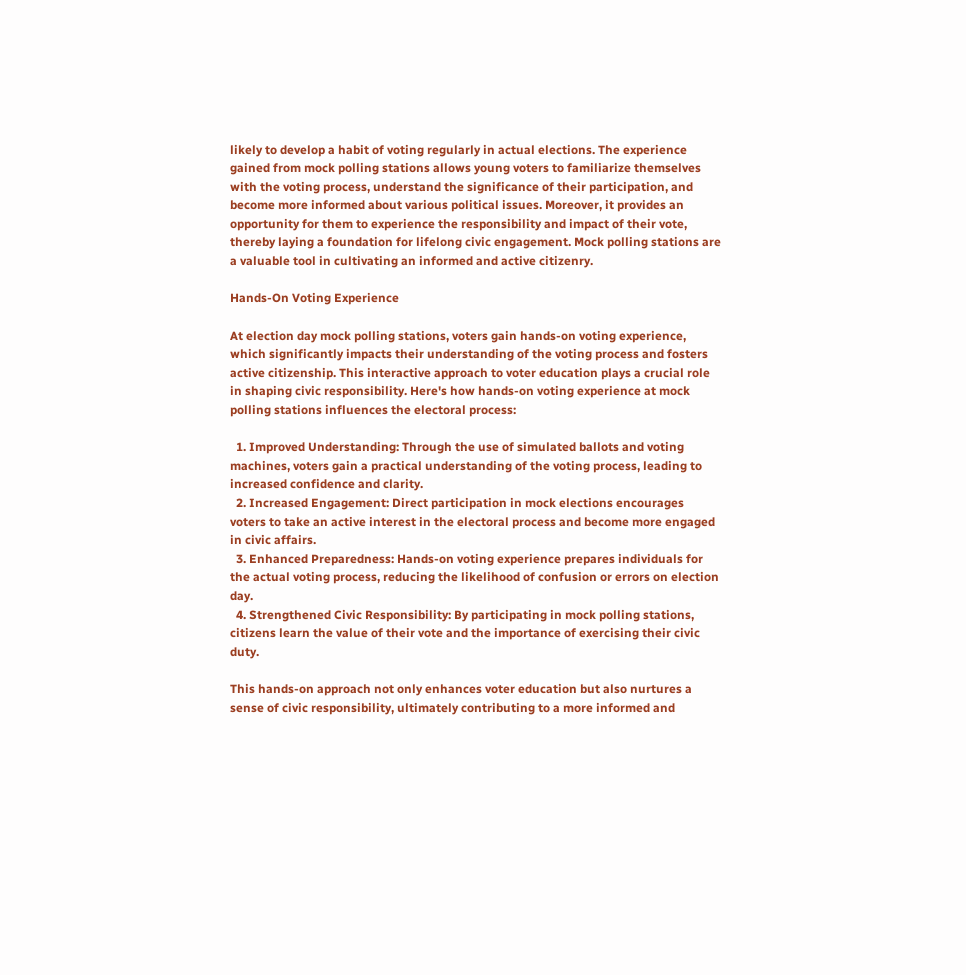likely to develop a habit of voting regularly in actual elections. The experience gained from mock polling stations allows young voters to familiarize themselves with the voting process, understand the significance of their participation, and become more informed about various political issues. Moreover, it provides an opportunity for them to experience the responsibility and impact of their vote, thereby laying a foundation for lifelong civic engagement. Mock polling stations are a valuable tool in cultivating an informed and active citizenry.

Hands-On Voting Experience

At election day mock polling stations, voters gain hands-on voting experience, which significantly impacts their understanding of the voting process and fosters active citizenship. This interactive approach to voter education plays a crucial role in shaping civic responsibility. Here's how hands-on voting experience at mock polling stations influences the electoral process:

  1. Improved Understanding: Through the use of simulated ballots and voting machines, voters gain a practical understanding of the voting process, leading to increased confidence and clarity.
  2. Increased Engagement: Direct participation in mock elections encourages voters to take an active interest in the electoral process and become more engaged in civic affairs.
  3. Enhanced Preparedness: Hands-on voting experience prepares individuals for the actual voting process, reducing the likelihood of confusion or errors on election day.
  4. Strengthened Civic Responsibility: By participating in mock polling stations, citizens learn the value of their vote and the importance of exercising their civic duty.

This hands-on approach not only enhances voter education but also nurtures a sense of civic responsibility, ultimately contributing to a more informed and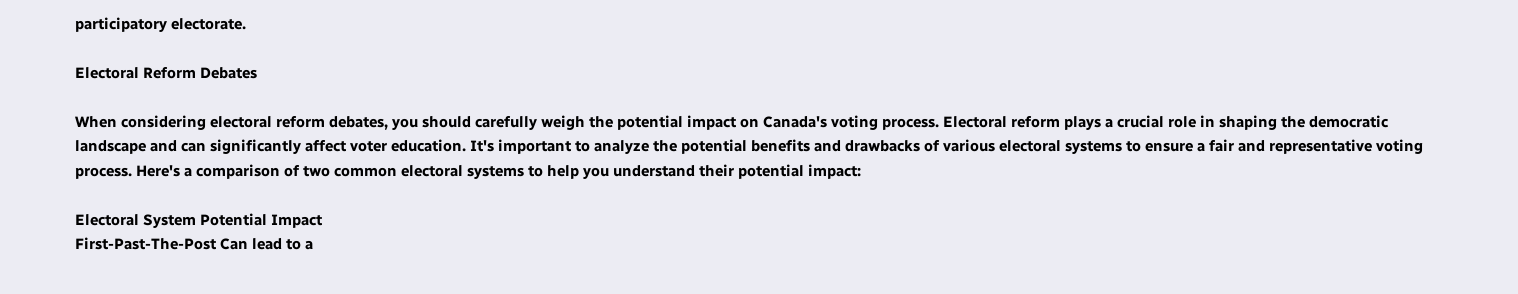participatory electorate.

Electoral Reform Debates

When considering electoral reform debates, you should carefully weigh the potential impact on Canada's voting process. Electoral reform plays a crucial role in shaping the democratic landscape and can significantly affect voter education. It's important to analyze the potential benefits and drawbacks of various electoral systems to ensure a fair and representative voting process. Here's a comparison of two common electoral systems to help you understand their potential impact:

Electoral System Potential Impact
First-Past-The-Post Can lead to a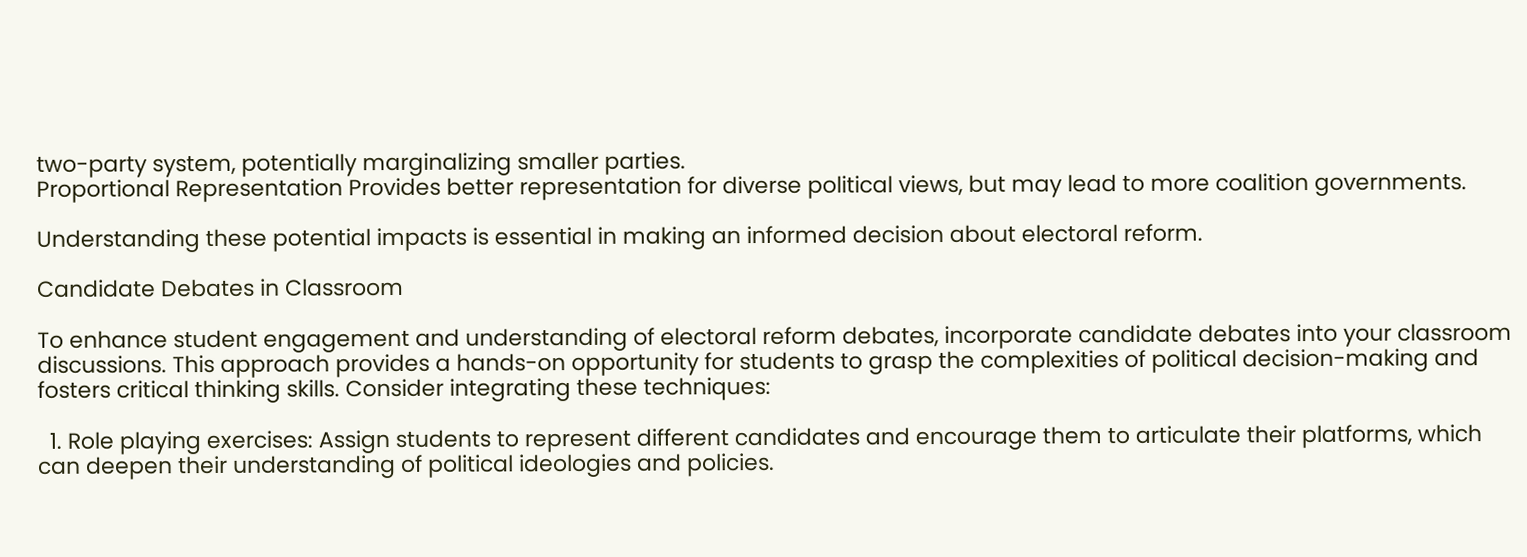two-party system, potentially marginalizing smaller parties.
Proportional Representation Provides better representation for diverse political views, but may lead to more coalition governments.

Understanding these potential impacts is essential in making an informed decision about electoral reform.

Candidate Debates in Classroom

To enhance student engagement and understanding of electoral reform debates, incorporate candidate debates into your classroom discussions. This approach provides a hands-on opportunity for students to grasp the complexities of political decision-making and fosters critical thinking skills. Consider integrating these techniques:

  1. Role playing exercises: Assign students to represent different candidates and encourage them to articulate their platforms, which can deepen their understanding of political ideologies and policies.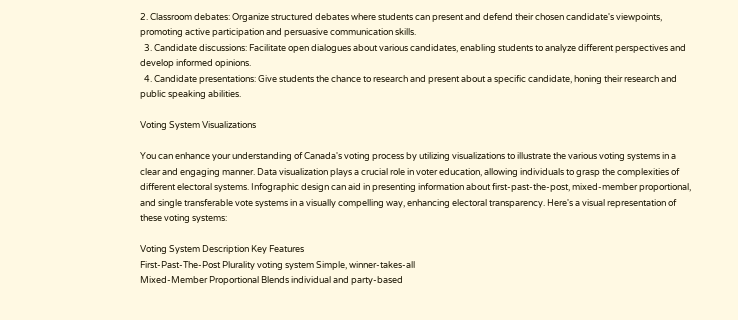2. Classroom debates: Organize structured debates where students can present and defend their chosen candidate's viewpoints, promoting active participation and persuasive communication skills.
  3. Candidate discussions: Facilitate open dialogues about various candidates, enabling students to analyze different perspectives and develop informed opinions.
  4. Candidate presentations: Give students the chance to research and present about a specific candidate, honing their research and public speaking abilities.

Voting System Visualizations

You can enhance your understanding of Canada's voting process by utilizing visualizations to illustrate the various voting systems in a clear and engaging manner. Data visualization plays a crucial role in voter education, allowing individuals to grasp the complexities of different electoral systems. Infographic design can aid in presenting information about first-past-the-post, mixed-member proportional, and single transferable vote systems in a visually compelling way, enhancing electoral transparency. Here's a visual representation of these voting systems:

Voting System Description Key Features
First-Past-The-Post Plurality voting system Simple, winner-takes-all
Mixed-Member Proportional Blends individual and party-based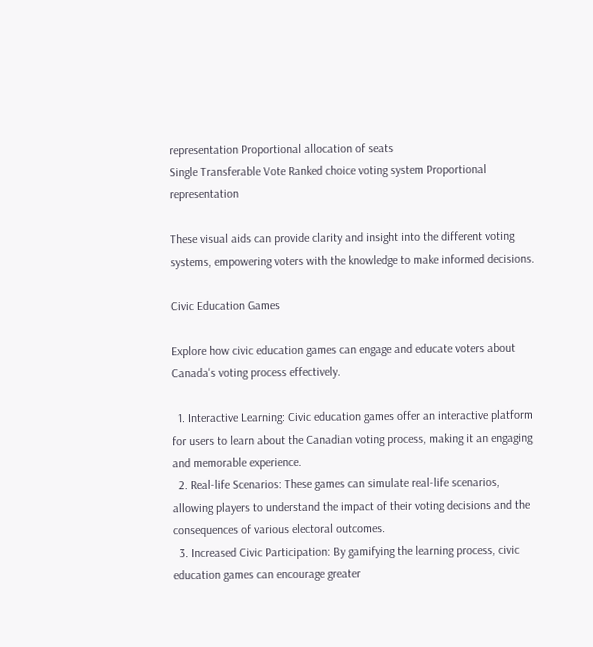representation Proportional allocation of seats
Single Transferable Vote Ranked choice voting system Proportional representation

These visual aids can provide clarity and insight into the different voting systems, empowering voters with the knowledge to make informed decisions.

Civic Education Games

Explore how civic education games can engage and educate voters about Canada's voting process effectively.

  1. Interactive Learning: Civic education games offer an interactive platform for users to learn about the Canadian voting process, making it an engaging and memorable experience.
  2. Real-life Scenarios: These games can simulate real-life scenarios, allowing players to understand the impact of their voting decisions and the consequences of various electoral outcomes.
  3. Increased Civic Participation: By gamifying the learning process, civic education games can encourage greater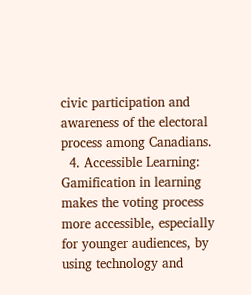civic participation and awareness of the electoral process among Canadians.
  4. Accessible Learning: Gamification in learning makes the voting process more accessible, especially for younger audiences, by using technology and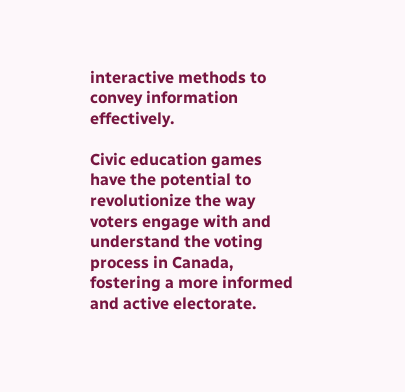interactive methods to convey information effectively.

Civic education games have the potential to revolutionize the way voters engage with and understand the voting process in Canada, fostering a more informed and active electorate.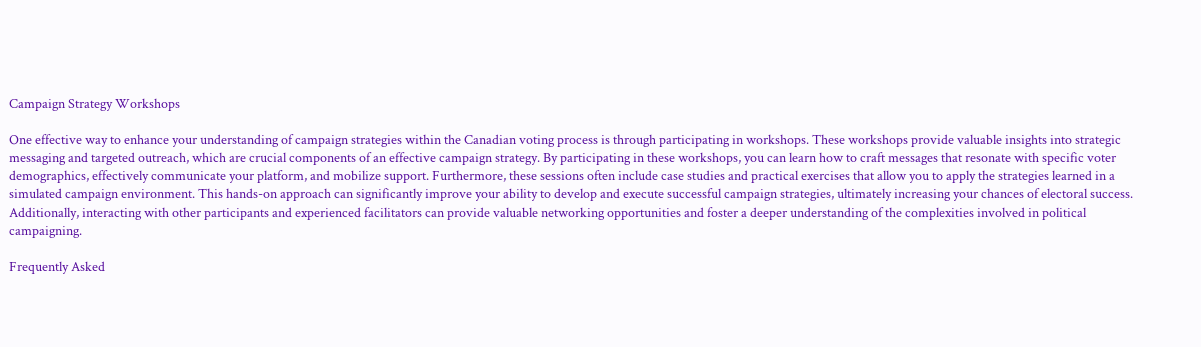Campaign Strategy Workshops

One effective way to enhance your understanding of campaign strategies within the Canadian voting process is through participating in workshops. These workshops provide valuable insights into strategic messaging and targeted outreach, which are crucial components of an effective campaign strategy. By participating in these workshops, you can learn how to craft messages that resonate with specific voter demographics, effectively communicate your platform, and mobilize support. Furthermore, these sessions often include case studies and practical exercises that allow you to apply the strategies learned in a simulated campaign environment. This hands-on approach can significantly improve your ability to develop and execute successful campaign strategies, ultimately increasing your chances of electoral success. Additionally, interacting with other participants and experienced facilitators can provide valuable networking opportunities and foster a deeper understanding of the complexities involved in political campaigning.

Frequently Asked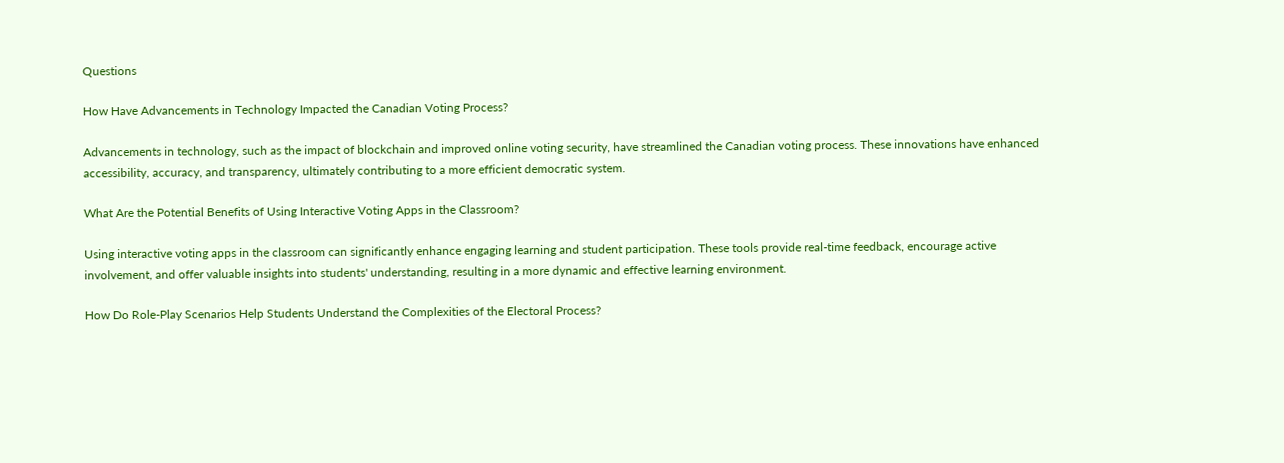Questions

How Have Advancements in Technology Impacted the Canadian Voting Process?

Advancements in technology, such as the impact of blockchain and improved online voting security, have streamlined the Canadian voting process. These innovations have enhanced accessibility, accuracy, and transparency, ultimately contributing to a more efficient democratic system.

What Are the Potential Benefits of Using Interactive Voting Apps in the Classroom?

Using interactive voting apps in the classroom can significantly enhance engaging learning and student participation. These tools provide real-time feedback, encourage active involvement, and offer valuable insights into students' understanding, resulting in a more dynamic and effective learning environment.

How Do Role-Play Scenarios Help Students Understand the Complexities of the Electoral Process?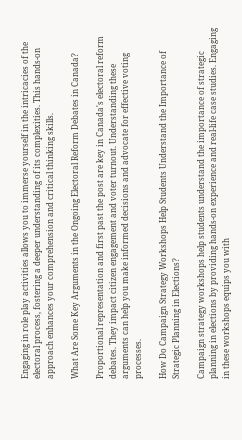Engaging in role play activities allows you to immerse yourself in the intricacies of the electoral process, fostering a deeper understanding of its complexities. This hands-on approach enhances your comprehension and critical thinking skills.

What Are Some Key Arguments in the Ongoing Electoral Reform Debates in Canada?

Proportional representation and first past the post are key in Canada's electoral reform debates. They impact citizen engagement and voter turnout. Understanding these arguments can help you make informed decisions and advocate for effective voting processes.

How Do Campaign Strategy Workshops Help Students Understand the Importance of Strategic Planning in Elections?

Campaign strategy workshops help students understand the importance of strategic planning in elections by providing hands-on experience and real-life case studies. Engaging in these workshops equips you with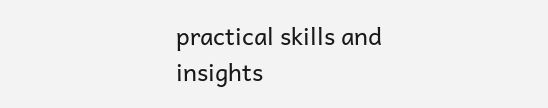practical skills and insights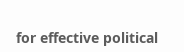for effective political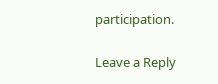participation.

Leave a Reply